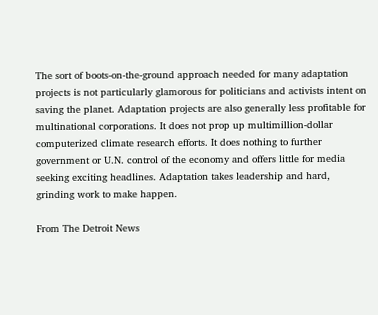The sort of boots-on-the-ground approach needed for many adaptation projects is not particularly glamorous for politicians and activists intent on saving the planet. Adaptation projects are also generally less profitable for multinational corporations. It does not prop up multimillion-dollar computerized climate research efforts. It does nothing to further government or U.N. control of the economy and offers little for media seeking exciting headlines. Adaptation takes leadership and hard, grinding work to make happen.

From The Detroit News